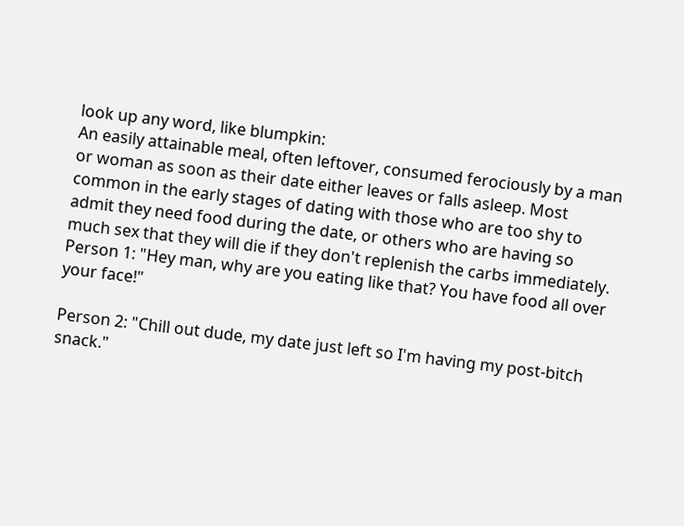look up any word, like blumpkin:
An easily attainable meal, often leftover, consumed ferociously by a man or woman as soon as their date either leaves or falls asleep. Most common in the early stages of dating with those who are too shy to admit they need food during the date, or others who are having so much sex that they will die if they don't replenish the carbs immediately.
Person 1: "Hey man, why are you eating like that? You have food all over your face!"

Person 2: "Chill out dude, my date just left so I'm having my post-bitch snack."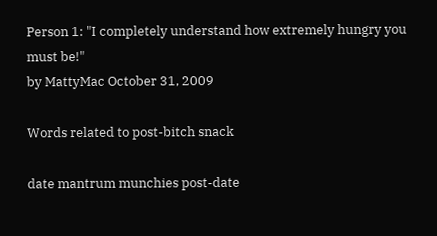Person 1: "I completely understand how extremely hungry you must be!"
by MattyMac October 31, 2009

Words related to post-bitch snack

date mantrum munchies post-date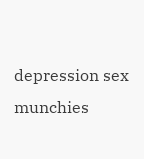depression sex munchies